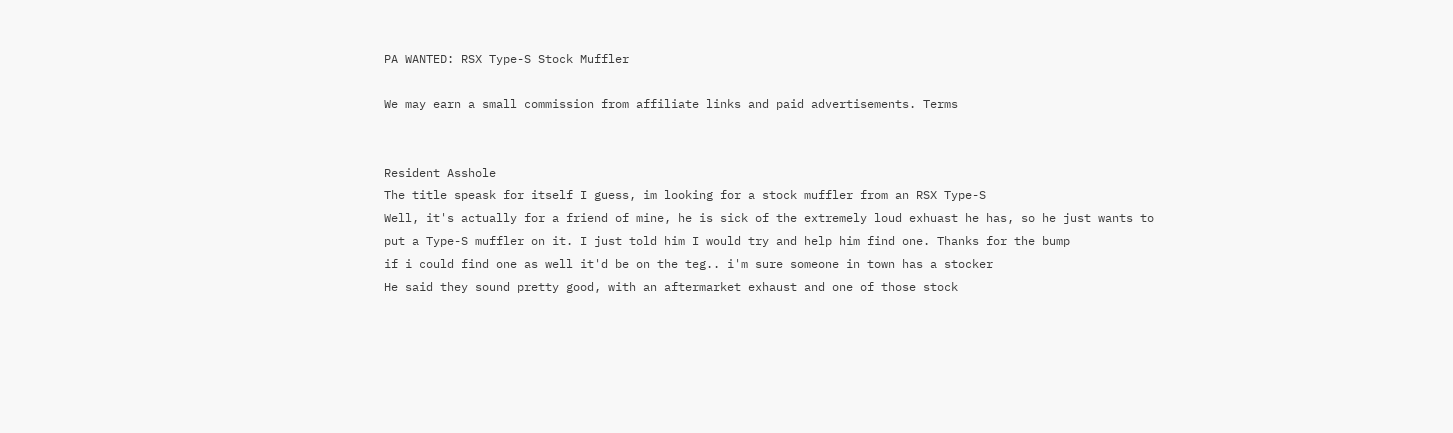PA WANTED: RSX Type-S Stock Muffler

We may earn a small commission from affiliate links and paid advertisements. Terms


Resident Asshole
The title speask for itself I guess, im looking for a stock muffler from an RSX Type-S
Well, it's actually for a friend of mine, he is sick of the extremely loud exhuast he has, so he just wants to put a Type-S muffler on it. I just told him I would try and help him find one. Thanks for the bump
if i could find one as well it'd be on the teg.. i'm sure someone in town has a stocker
He said they sound pretty good, with an aftermarket exhaust and one of those stock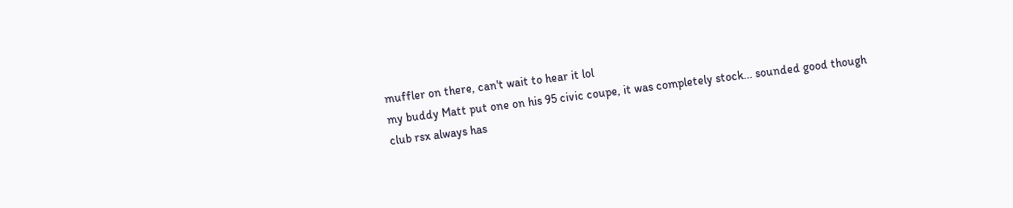muffler on there, can't wait to hear it lol
my buddy Matt put one on his 95 civic coupe, it was completely stock... sounded good though
club rsx always has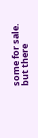some for sale. but there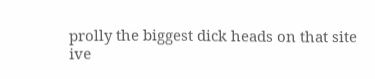prolly the biggest dick heads on that site ive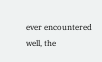ever encountered
well, the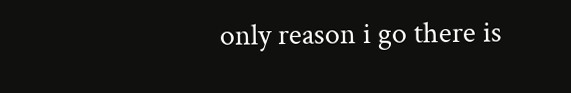only reason i go there is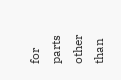for parts other than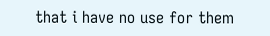that i have no use for them